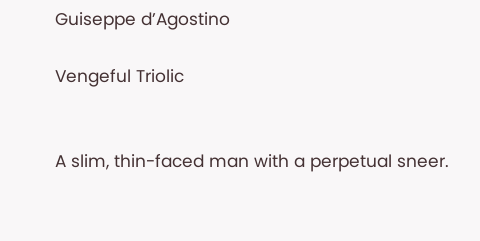Guiseppe d’Agostino

Vengeful Triolic


A slim, thin-faced man with a perpetual sneer.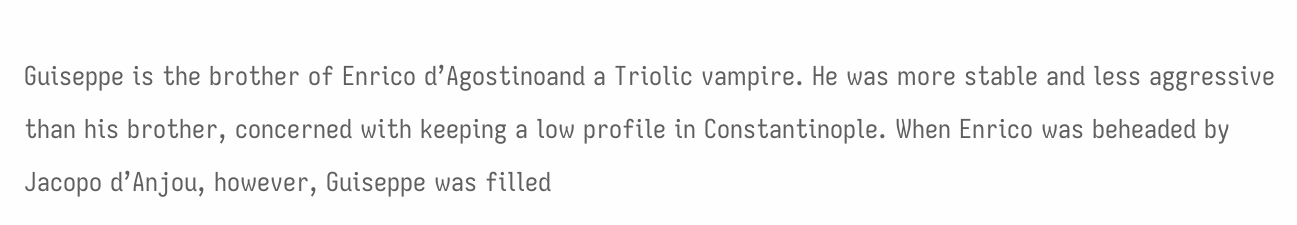Guiseppe is the brother of Enrico d’Agostinoand a Triolic vampire. He was more stable and less aggressive than his brother, concerned with keeping a low profile in Constantinople. When Enrico was beheaded by Jacopo d’Anjou, however, Guiseppe was filled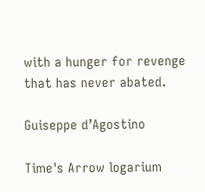with a hunger for revenge that has never abated.

Guiseppe d’Agostino

Time's Arrow logarium